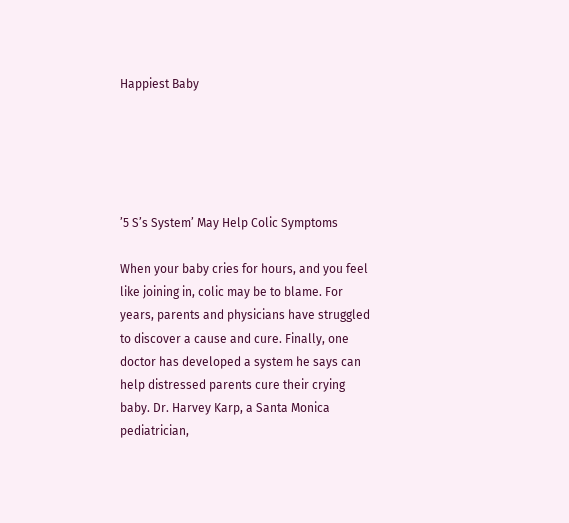Happiest Baby





’5 S’s System’ May Help Colic Symptoms

When your baby cries for hours, and you feel like joining in, colic may be to blame. For years, parents and physicians have struggled to discover a cause and cure. Finally, one doctor has developed a system he says can help distressed parents cure their crying baby. Dr. Harvey Karp, a Santa Monica pediatrician,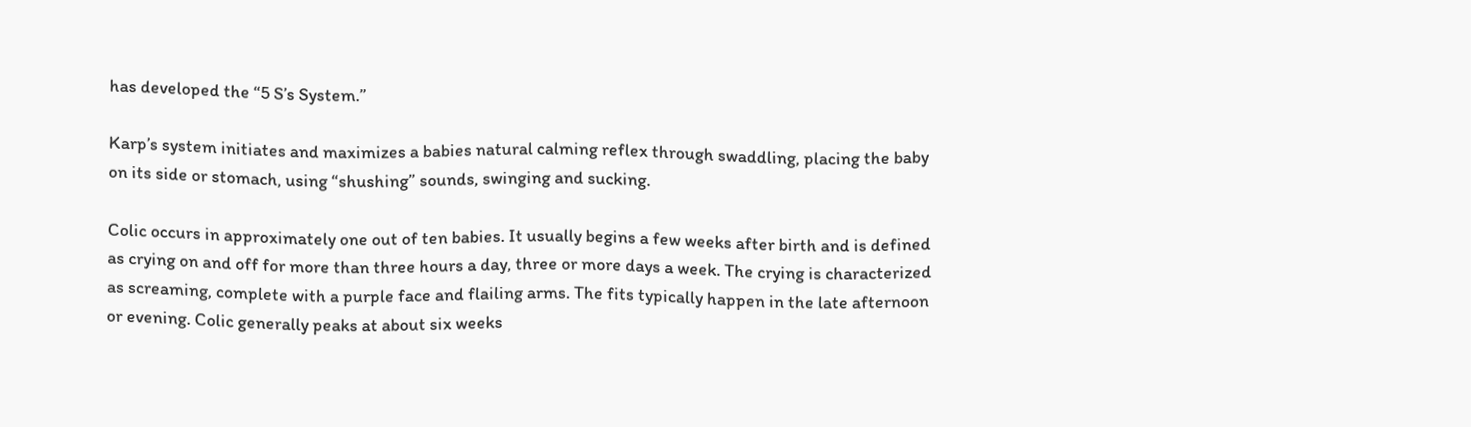has developed the “5 S’s System.”

Karp’s system initiates and maximizes a babies natural calming reflex through swaddling, placing the baby on its side or stomach, using “shushing” sounds, swinging and sucking.

Colic occurs in approximately one out of ten babies. It usually begins a few weeks after birth and is defined as crying on and off for more than three hours a day, three or more days a week. The crying is characterized as screaming, complete with a purple face and flailing arms. The fits typically happen in the late afternoon or evening. Colic generally peaks at about six weeks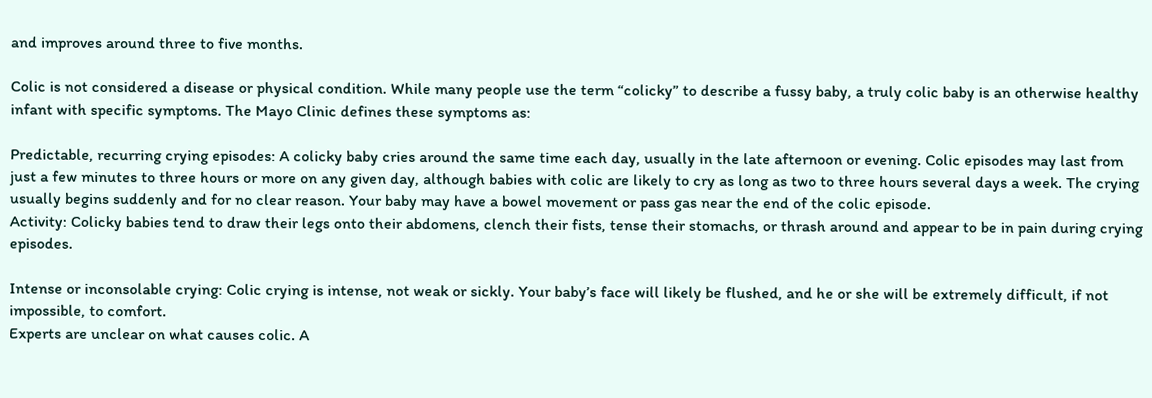and improves around three to five months.

Colic is not considered a disease or physical condition. While many people use the term “colicky” to describe a fussy baby, a truly colic baby is an otherwise healthy infant with specific symptoms. The Mayo Clinic defines these symptoms as:

Predictable, recurring crying episodes: A colicky baby cries around the same time each day, usually in the late afternoon or evening. Colic episodes may last from just a few minutes to three hours or more on any given day, although babies with colic are likely to cry as long as two to three hours several days a week. The crying usually begins suddenly and for no clear reason. Your baby may have a bowel movement or pass gas near the end of the colic episode.
Activity: Colicky babies tend to draw their legs onto their abdomens, clench their fists, tense their stomachs, or thrash around and appear to be in pain during crying episodes.

Intense or inconsolable crying: Colic crying is intense, not weak or sickly. Your baby’s face will likely be flushed, and he or she will be extremely difficult, if not impossible, to comfort.
Experts are unclear on what causes colic. A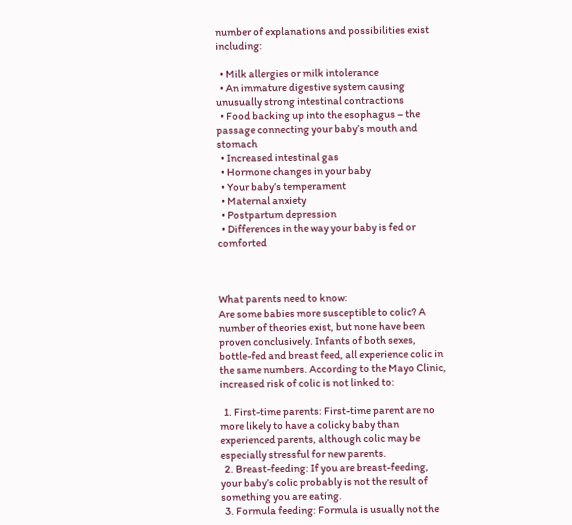number of explanations and possibilities exist including:

  • Milk allergies or milk intolerance
  • An immature digestive system causing unusually strong intestinal contractions
  • Food backing up into the esophagus – the passage connecting your baby’s mouth and stomach
  • Increased intestinal gas
  • Hormone changes in your baby
  • Your baby’s temperament
  • Maternal anxiety
  • Postpartum depression
  • Differences in the way your baby is fed or comforted



What parents need to know:
Are some babies more susceptible to colic? A number of theories exist, but none have been proven conclusively. Infants of both sexes, bottle-fed and breast feed, all experience colic in the same numbers. According to the Mayo Clinic, increased risk of colic is not linked to:

  1. First-time parents: First-time parent are no more likely to have a colicky baby than experienced parents, although colic may be especially stressful for new parents.
  2. Breast-feeding: If you are breast-feeding, your baby’s colic probably is not the result of something you are eating.
  3. Formula feeding: Formula is usually not the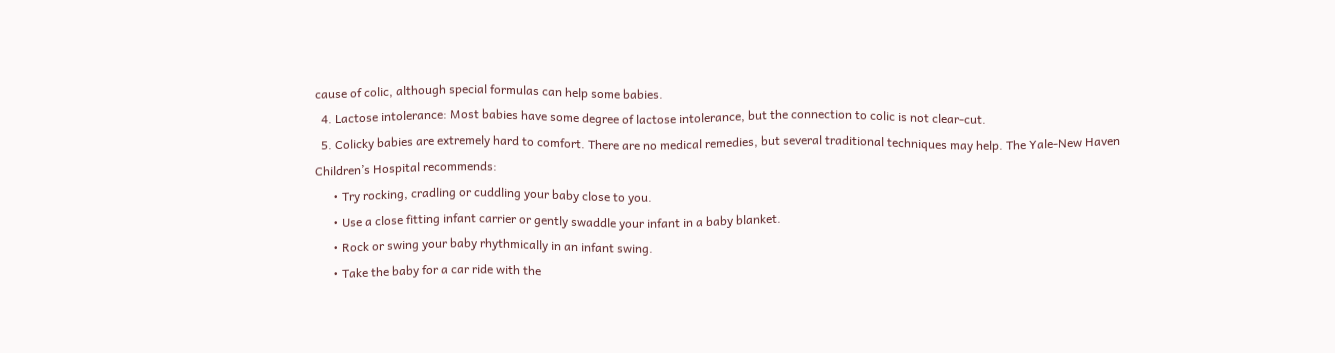cause of colic, although special formulas can help some babies.
  4. Lactose intolerance: Most babies have some degree of lactose intolerance, but the connection to colic is not clear-cut.
  5. Colicky babies are extremely hard to comfort. There are no medical remedies, but several traditional techniques may help. The Yale-New Haven Children’s Hospital recommends:
      • Try rocking, cradling or cuddling your baby close to you.
      • Use a close fitting infant carrier or gently swaddle your infant in a baby blanket.
      • Rock or swing your baby rhythmically in an infant swing.
      • Take the baby for a car ride with the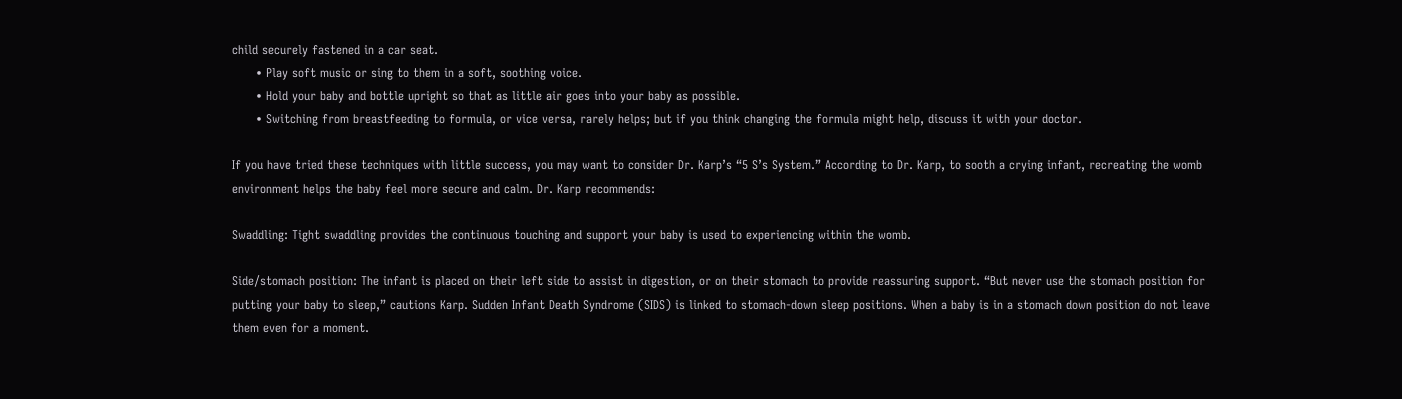child securely fastened in a car seat.
      • Play soft music or sing to them in a soft, soothing voice.
      • Hold your baby and bottle upright so that as little air goes into your baby as possible.
      • Switching from breastfeeding to formula, or vice versa, rarely helps; but if you think changing the formula might help, discuss it with your doctor.

If you have tried these techniques with little success, you may want to consider Dr. Karp’s “5 S’s System.” According to Dr. Karp, to sooth a crying infant, recreating the womb environment helps the baby feel more secure and calm. Dr. Karp recommends:

Swaddling: Tight swaddling provides the continuous touching and support your baby is used to experiencing within the womb.

Side/stomach position: The infant is placed on their left side to assist in digestion, or on their stomach to provide reassuring support. “But never use the stomach position for putting your baby to sleep,” cautions Karp. Sudden Infant Death Syndrome (SIDS) is linked to stomach-down sleep positions. When a baby is in a stomach down position do not leave them even for a moment.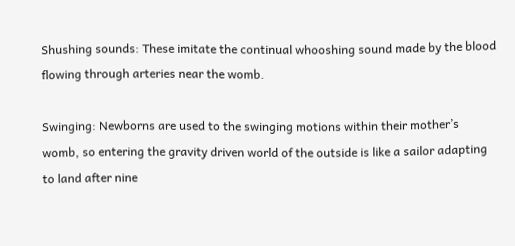Shushing sounds: These imitate the continual whooshing sound made by the blood flowing through arteries near the womb.

Swinging: Newborns are used to the swinging motions within their mother’s womb, so entering the gravity driven world of the outside is like a sailor adapting to land after nine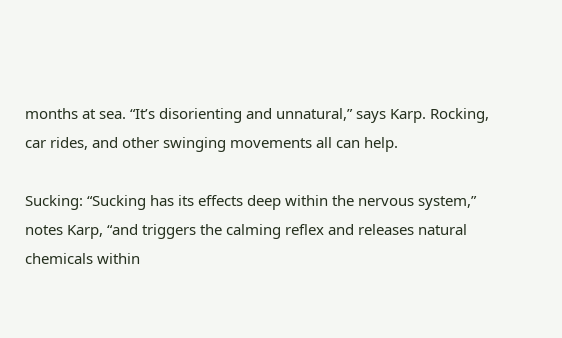months at sea. “It’s disorienting and unnatural,” says Karp. Rocking, car rides, and other swinging movements all can help.

Sucking: “Sucking has its effects deep within the nervous system,” notes Karp, “and triggers the calming reflex and releases natural chemicals within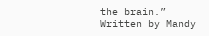the brain.”
Written by Mandy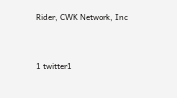Rider, CWK Network, Inc


1 twitter1